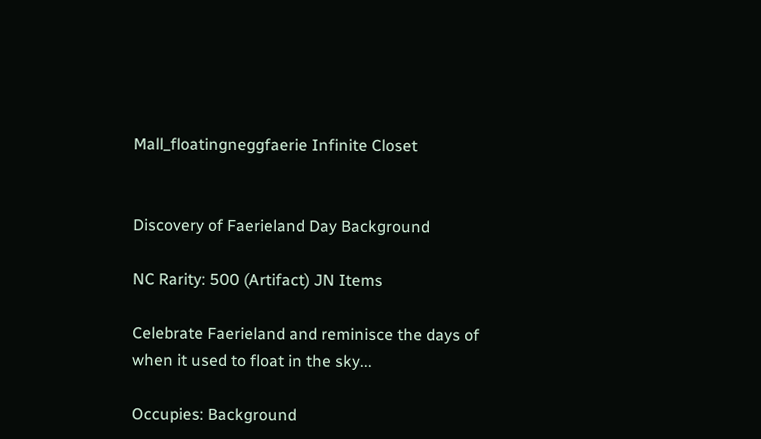Mall_floatingneggfaerie Infinite Closet


Discovery of Faerieland Day Background

NC Rarity: 500 (Artifact) JN Items

Celebrate Faerieland and reminisce the days of when it used to float in the sky...

Occupies: Background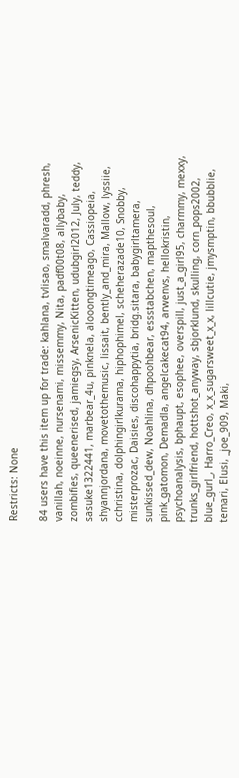Restricts: None

84 users have this item up for trade: kahlana, tvlisao, smalvaradd, phresh, vanillah, noeinne, nursenami, missemmy, Nita, padf00t08, allybaby, zombifies, queenerised, jamiegsy, ArsenicKitten, udubgirl2012, July, teddy, sasuke1322441, marbear_4u, pinknela, alooongtimeago, Cassiopeia, shyannjordana, movetothemusic, lissait, bently_and_mira, Mallow, lyssiie, cchristina, dolphingirlkurama, hiphophimel, scheherazade10, Snobby, misterprozac, Daisies, discohappytia, bridg.sitara, babygirltamera, sunkissed_dew, Noahlina, dhpoohbear, essstabchen, mapthesoul, pink_gatomon, Demadla, angelcakecat94, arwenvs, hellokristin, psychoanalysis, bphaupt, esophee, overspill, just_a_girl95, charmmy, mexxy, trunks_girlfriend, hottshot_anyway, sbjorklund, skulling, corn_pops2002, blue_gurl_, Harro_Creo, x_x_sugarsweet_x_x, lillcutie, jmysmptin, bbubblie, temari, Elusi, _joe_909, Maki,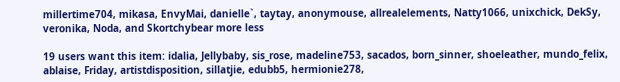millertime704, mikasa, EnvyMai, danielle`, taytay, anonymouse, allrealelements, Natty1066, unixchick, DekSy, veronika, Noda, and Skortchybear more less

19 users want this item: idalia, Jellybaby, sis_rose, madeline753, sacados, born_sinner, shoeleather, mundo_felix, ablaise, Friday, artistdisposition, sillatjie, edubb5, hermionie278,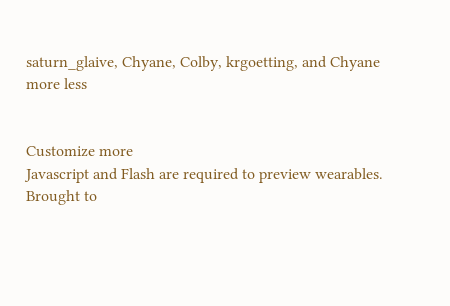saturn_glaive, Chyane, Colby, krgoetting, and Chyane more less


Customize more
Javascript and Flash are required to preview wearables.
Brought to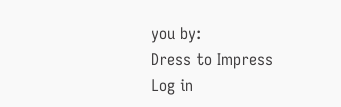you by:
Dress to Impress
Log in